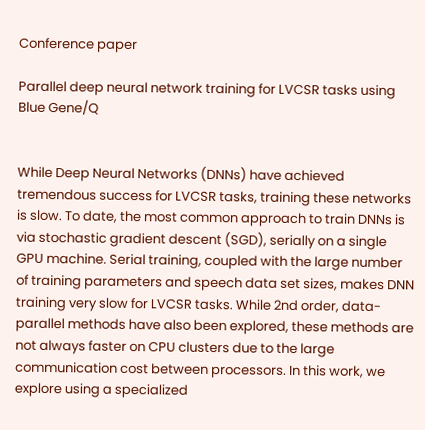Conference paper

Parallel deep neural network training for LVCSR tasks using Blue Gene/Q


While Deep Neural Networks (DNNs) have achieved tremendous success for LVCSR tasks, training these networks is slow. To date, the most common approach to train DNNs is via stochastic gradient descent (SGD), serially on a single GPU machine. Serial training, coupled with the large number of training parameters and speech data set sizes, makes DNN training very slow for LVCSR tasks. While 2nd order, data-parallel methods have also been explored, these methods are not always faster on CPU clusters due to the large communication cost between processors. In this work, we explore using a specialized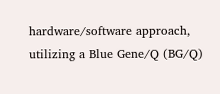hardware/software approach, utilizing a Blue Gene/Q (BG/Q)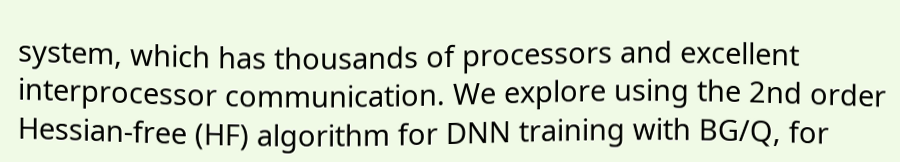system, which has thousands of processors and excellent interprocessor communication. We explore using the 2nd order Hessian-free (HF) algorithm for DNN training with BG/Q, for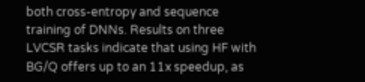both cross-entropy and sequence training of DNNs. Results on three LVCSR tasks indicate that using HF with BG/Q offers up to an 11x speedup, as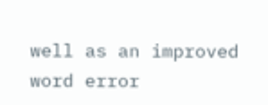well as an improved word error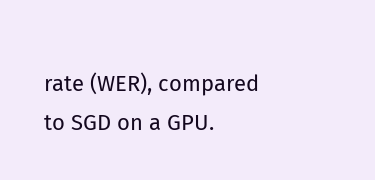rate (WER), compared to SGD on a GPU.